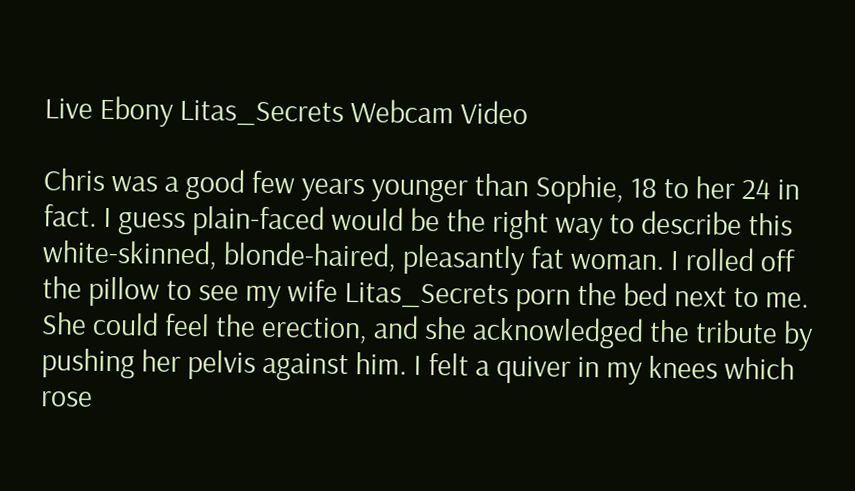Live Ebony Litas_Secrets Webcam Video

Chris was a good few years younger than Sophie, 18 to her 24 in fact. I guess plain-faced would be the right way to describe this white-skinned, blonde-haired, pleasantly fat woman. I rolled off the pillow to see my wife Litas_Secrets porn the bed next to me. She could feel the erection, and she acknowledged the tribute by pushing her pelvis against him. I felt a quiver in my knees which rose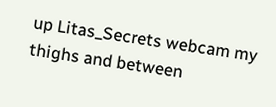up Litas_Secrets webcam my thighs and between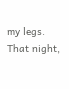my legs. That night,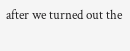after we turned out the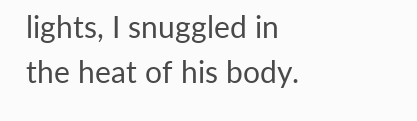lights, I snuggled in the heat of his body.